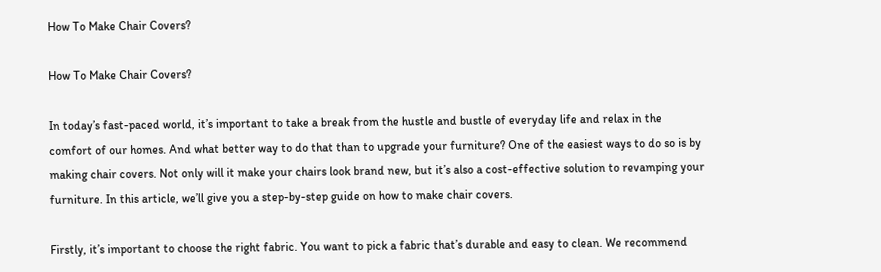How To Make Chair Covers?

How To Make Chair Covers?

In today’s fast-paced world, it’s important to take a break from the hustle and bustle of everyday life and relax in the comfort of our homes. And what better way to do that than to upgrade your furniture? One of the easiest ways to do so is by making chair covers. Not only will it make your chairs look brand new, but it’s also a cost-effective solution to revamping your furniture. In this article, we’ll give you a step-by-step guide on how to make chair covers.

Firstly, it’s important to choose the right fabric. You want to pick a fabric that’s durable and easy to clean. We recommend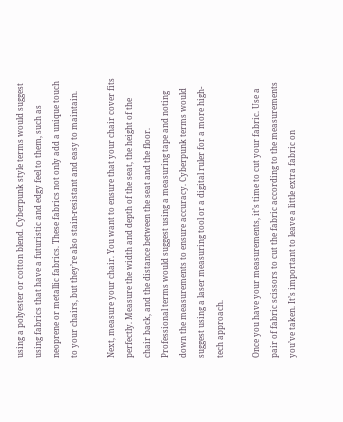using a polyester or cotton blend. Cyberpunk style terms would suggest using fabrics that have a futuristic and edgy feel to them, such as neoprene or metallic fabrics. These fabrics not only add a unique touch to your chairs, but they’re also stain-resistant and easy to maintain.

Next, measure your chair. You want to ensure that your chair cover fits perfectly. Measure the width and depth of the seat, the height of the chair back, and the distance between the seat and the floor. Professional terms would suggest using a measuring tape and noting down the measurements to ensure accuracy. Cyberpunk terms would suggest using a laser measuring tool or a digital ruler for a more high-tech approach.

Once you have your measurements, it’s time to cut your fabric. Use a pair of fabric scissors to cut the fabric according to the measurements you’ve taken. It’s important to leave a little extra fabric on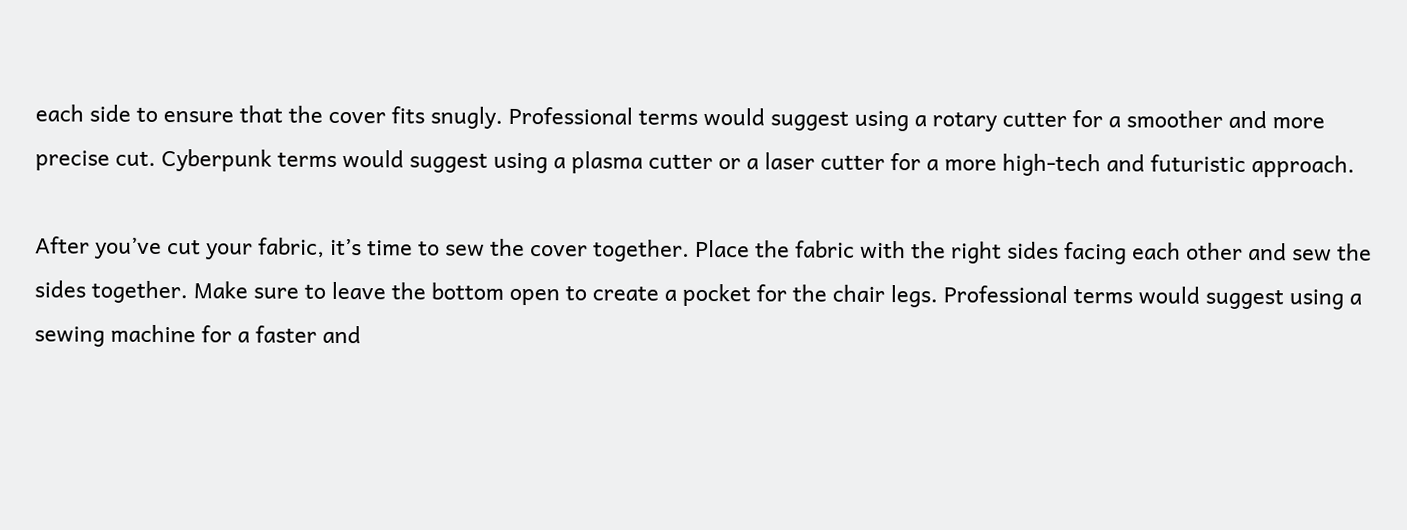each side to ensure that the cover fits snugly. Professional terms would suggest using a rotary cutter for a smoother and more precise cut. Cyberpunk terms would suggest using a plasma cutter or a laser cutter for a more high-tech and futuristic approach.

After you’ve cut your fabric, it’s time to sew the cover together. Place the fabric with the right sides facing each other and sew the sides together. Make sure to leave the bottom open to create a pocket for the chair legs. Professional terms would suggest using a sewing machine for a faster and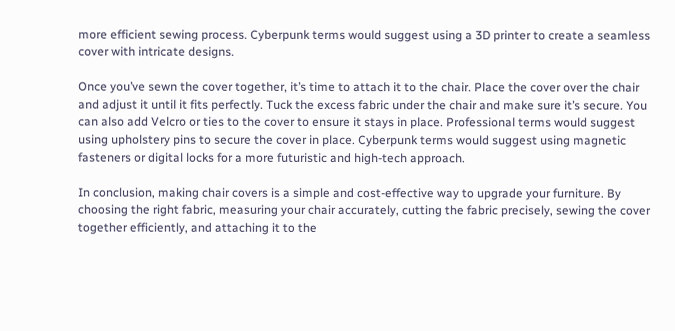more efficient sewing process. Cyberpunk terms would suggest using a 3D printer to create a seamless cover with intricate designs.

Once you’ve sewn the cover together, it’s time to attach it to the chair. Place the cover over the chair and adjust it until it fits perfectly. Tuck the excess fabric under the chair and make sure it’s secure. You can also add Velcro or ties to the cover to ensure it stays in place. Professional terms would suggest using upholstery pins to secure the cover in place. Cyberpunk terms would suggest using magnetic fasteners or digital locks for a more futuristic and high-tech approach.

In conclusion, making chair covers is a simple and cost-effective way to upgrade your furniture. By choosing the right fabric, measuring your chair accurately, cutting the fabric precisely, sewing the cover together efficiently, and attaching it to the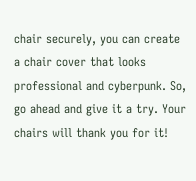chair securely, you can create a chair cover that looks professional and cyberpunk. So, go ahead and give it a try. Your chairs will thank you for it!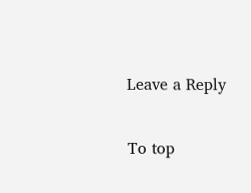Leave a Reply

To top